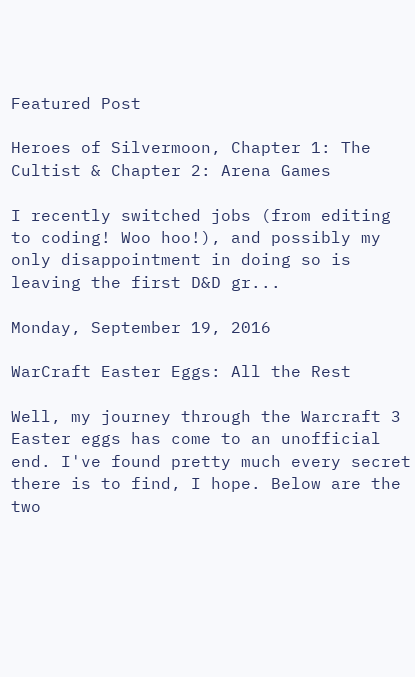Featured Post

Heroes of Silvermoon, Chapter 1: The Cultist & Chapter 2: Arena Games

I recently switched jobs (from editing to coding! Woo hoo!), and possibly my only disappointment in doing so is leaving the first D&D gr...

Monday, September 19, 2016

WarCraft Easter Eggs: All the Rest

Well, my journey through the Warcraft 3 Easter eggs has come to an unofficial end. I've found pretty much every secret there is to find, I hope. Below are the two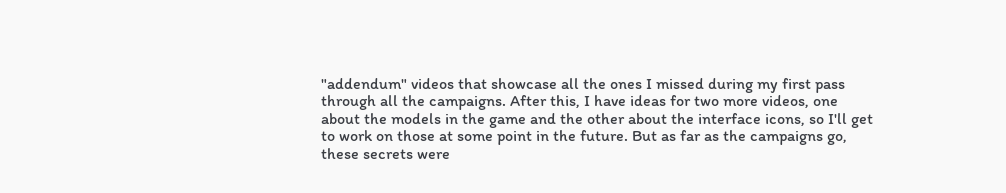"addendum" videos that showcase all the ones I missed during my first pass through all the campaigns. After this, I have ideas for two more videos, one about the models in the game and the other about the interface icons, so I'll get to work on those at some point in the future. But as far as the campaigns go, these secrets were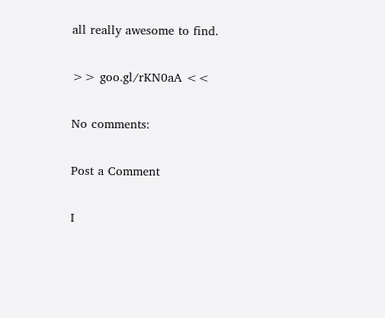all really awesome to find.

>> goo.gl/rKN0aA <<

No comments:

Post a Comment

I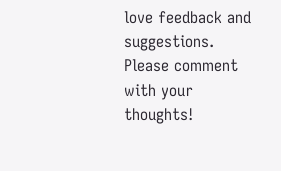love feedback and suggestions. Please comment with your thoughts!